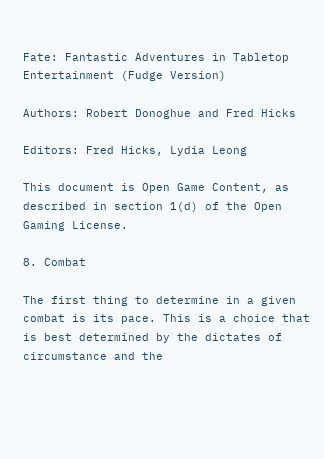Fate: Fantastic Adventures in Tabletop Entertainment (Fudge Version)

Authors: Robert Donoghue and Fred Hicks

Editors: Fred Hicks, Lydia Leong

This document is Open Game Content, as described in section 1(d) of the Open Gaming License.

8. Combat

The first thing to determine in a given combat is its pace. This is a choice that is best determined by the dictates of circumstance and the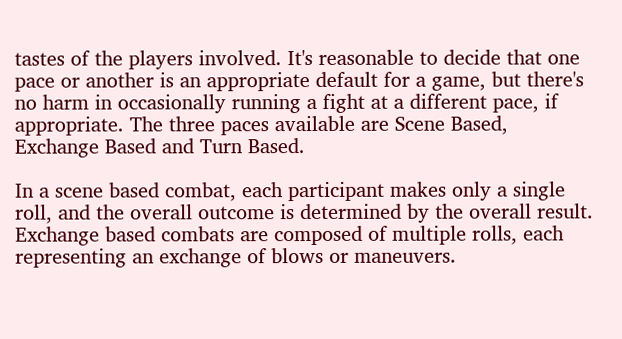tastes of the players involved. It's reasonable to decide that one pace or another is an appropriate default for a game, but there's no harm in occasionally running a fight at a different pace, if appropriate. The three paces available are Scene Based, Exchange Based and Turn Based.

In a scene based combat, each participant makes only a single roll, and the overall outcome is determined by the overall result. Exchange based combats are composed of multiple rolls, each representing an exchange of blows or maneuvers.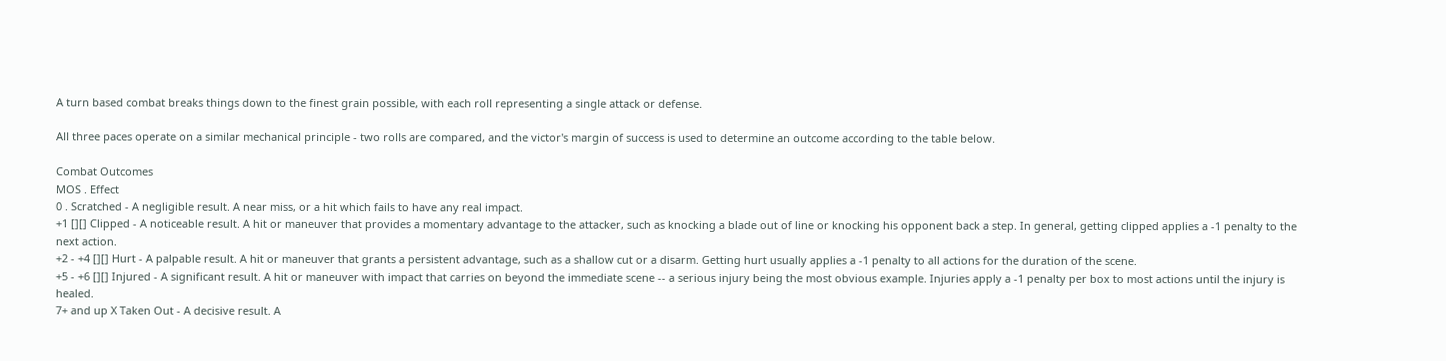A turn based combat breaks things down to the finest grain possible, with each roll representing a single attack or defense.

All three paces operate on a similar mechanical principle - two rolls are compared, and the victor's margin of success is used to determine an outcome according to the table below.

Combat Outcomes
MOS . Effect
0 . Scratched - A negligible result. A near miss, or a hit which fails to have any real impact.
+1 [][] Clipped - A noticeable result. A hit or maneuver that provides a momentary advantage to the attacker, such as knocking a blade out of line or knocking his opponent back a step. In general, getting clipped applies a -1 penalty to the next action.
+2 - +4 [][] Hurt - A palpable result. A hit or maneuver that grants a persistent advantage, such as a shallow cut or a disarm. Getting hurt usually applies a -1 penalty to all actions for the duration of the scene.
+5 - +6 [][] Injured - A significant result. A hit or maneuver with impact that carries on beyond the immediate scene -- a serious injury being the most obvious example. Injuries apply a -1 penalty per box to most actions until the injury is healed.
7+ and up X Taken Out - A decisive result. A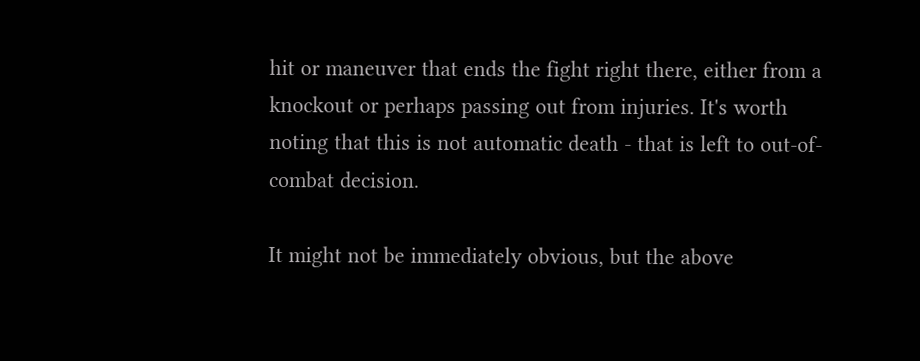hit or maneuver that ends the fight right there, either from a knockout or perhaps passing out from injuries. It's worth noting that this is not automatic death - that is left to out-of-combat decision.

It might not be immediately obvious, but the above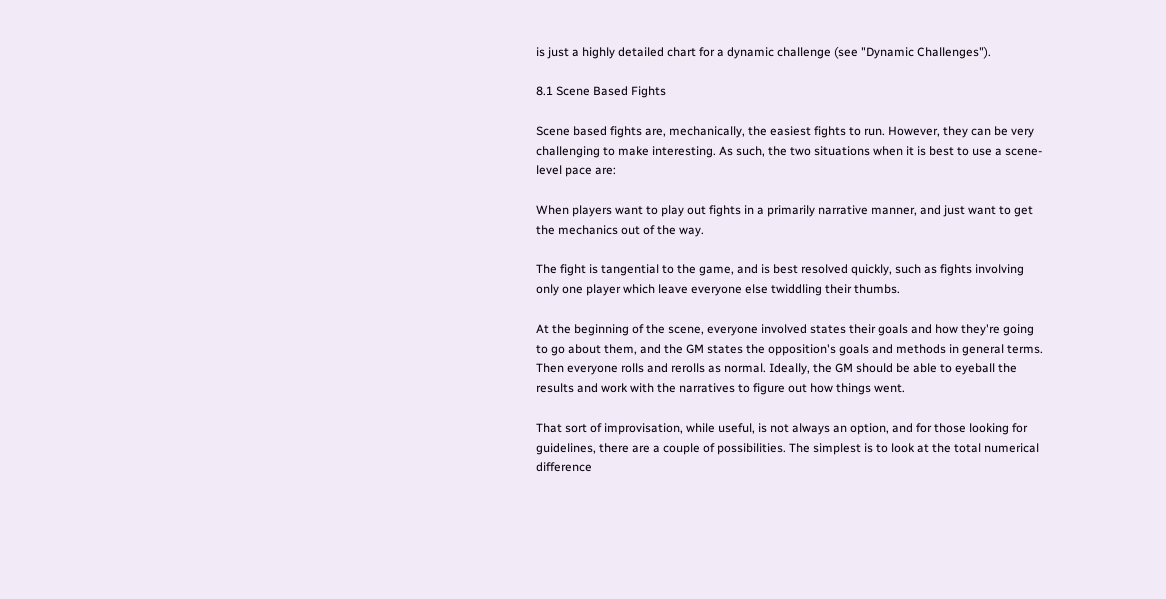is just a highly detailed chart for a dynamic challenge (see "Dynamic Challenges").

8.1 Scene Based Fights

Scene based fights are, mechanically, the easiest fights to run. However, they can be very challenging to make interesting. As such, the two situations when it is best to use a scene-level pace are:

When players want to play out fights in a primarily narrative manner, and just want to get the mechanics out of the way.

The fight is tangential to the game, and is best resolved quickly, such as fights involving only one player which leave everyone else twiddling their thumbs.

At the beginning of the scene, everyone involved states their goals and how they're going to go about them, and the GM states the opposition's goals and methods in general terms. Then everyone rolls and rerolls as normal. Ideally, the GM should be able to eyeball the results and work with the narratives to figure out how things went.

That sort of improvisation, while useful, is not always an option, and for those looking for guidelines, there are a couple of possibilities. The simplest is to look at the total numerical difference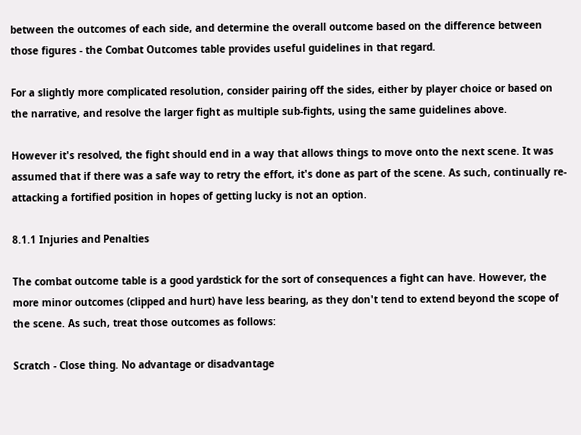between the outcomes of each side, and determine the overall outcome based on the difference between those figures - the Combat Outcomes table provides useful guidelines in that regard.

For a slightly more complicated resolution, consider pairing off the sides, either by player choice or based on the narrative, and resolve the larger fight as multiple sub-fights, using the same guidelines above.

However it's resolved, the fight should end in a way that allows things to move onto the next scene. It was assumed that if there was a safe way to retry the effort, it's done as part of the scene. As such, continually re-attacking a fortified position in hopes of getting lucky is not an option.

8.1.1 Injuries and Penalties

The combat outcome table is a good yardstick for the sort of consequences a fight can have. However, the more minor outcomes (clipped and hurt) have less bearing, as they don't tend to extend beyond the scope of the scene. As such, treat those outcomes as follows:

Scratch - Close thing. No advantage or disadvantage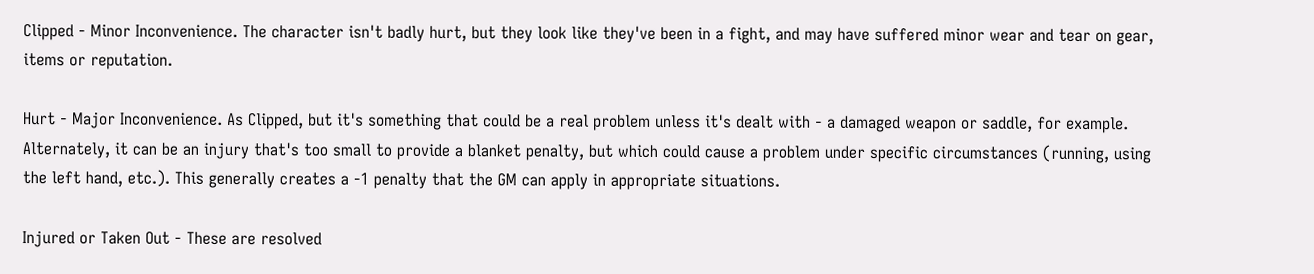Clipped - Minor Inconvenience. The character isn't badly hurt, but they look like they've been in a fight, and may have suffered minor wear and tear on gear, items or reputation.

Hurt - Major Inconvenience. As Clipped, but it's something that could be a real problem unless it's dealt with - a damaged weapon or saddle, for example. Alternately, it can be an injury that's too small to provide a blanket penalty, but which could cause a problem under specific circumstances (running, using the left hand, etc.). This generally creates a -1 penalty that the GM can apply in appropriate situations.

Injured or Taken Out - These are resolved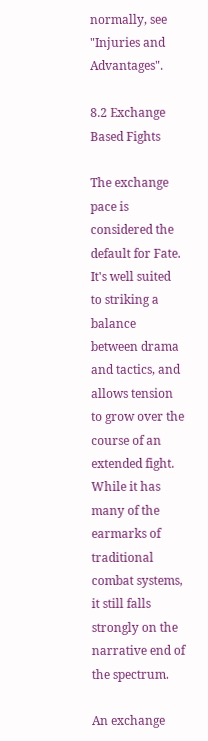normally, see "Injuries and Advantages".

8.2 Exchange Based Fights

The exchange pace is considered the default for Fate. It's well suited to striking a balance between drama and tactics, and allows tension to grow over the course of an extended fight. While it has many of the earmarks of traditional combat systems, it still falls strongly on the narrative end of the spectrum.

An exchange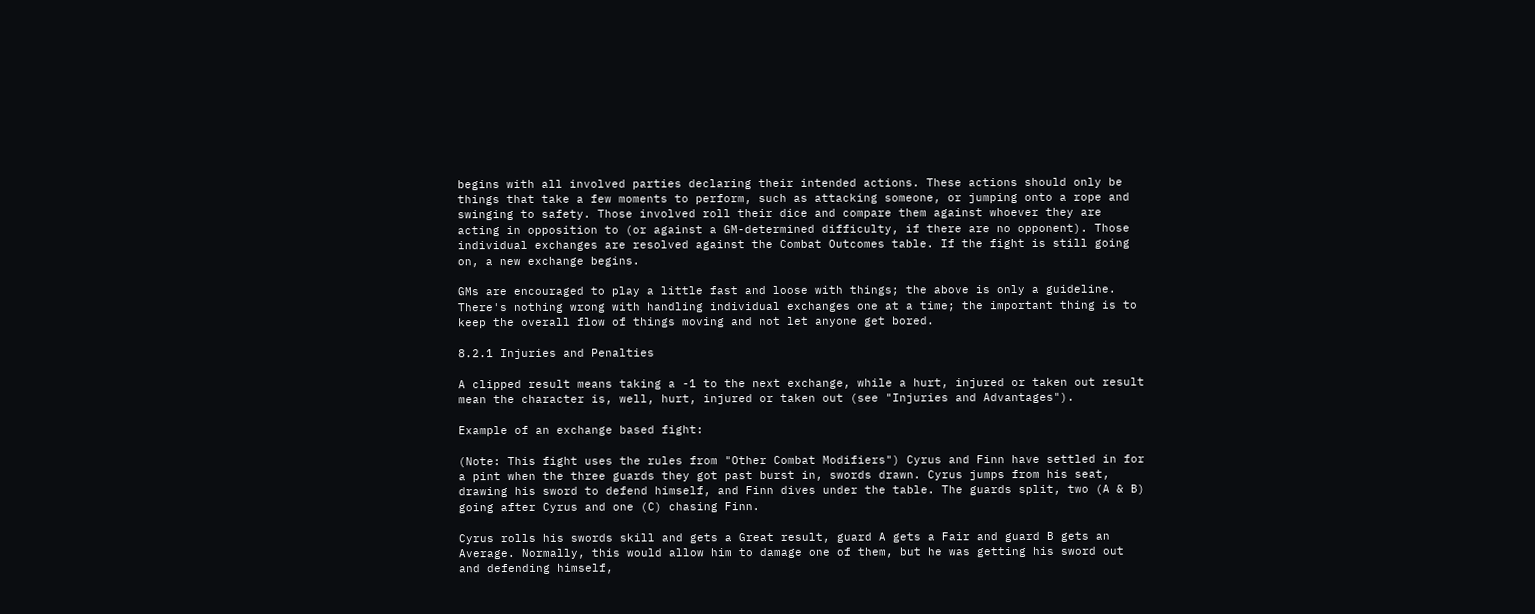begins with all involved parties declaring their intended actions. These actions should only be things that take a few moments to perform, such as attacking someone, or jumping onto a rope and swinging to safety. Those involved roll their dice and compare them against whoever they are acting in opposition to (or against a GM-determined difficulty, if there are no opponent). Those individual exchanges are resolved against the Combat Outcomes table. If the fight is still going on, a new exchange begins.

GMs are encouraged to play a little fast and loose with things; the above is only a guideline. There's nothing wrong with handling individual exchanges one at a time; the important thing is to keep the overall flow of things moving and not let anyone get bored.

8.2.1 Injuries and Penalties

A clipped result means taking a -1 to the next exchange, while a hurt, injured or taken out result mean the character is, well, hurt, injured or taken out (see "Injuries and Advantages").

Example of an exchange based fight:

(Note: This fight uses the rules from "Other Combat Modifiers") Cyrus and Finn have settled in for a pint when the three guards they got past burst in, swords drawn. Cyrus jumps from his seat, drawing his sword to defend himself, and Finn dives under the table. The guards split, two (A & B) going after Cyrus and one (C) chasing Finn.

Cyrus rolls his swords skill and gets a Great result, guard A gets a Fair and guard B gets an Average. Normally, this would allow him to damage one of them, but he was getting his sword out and defending himself,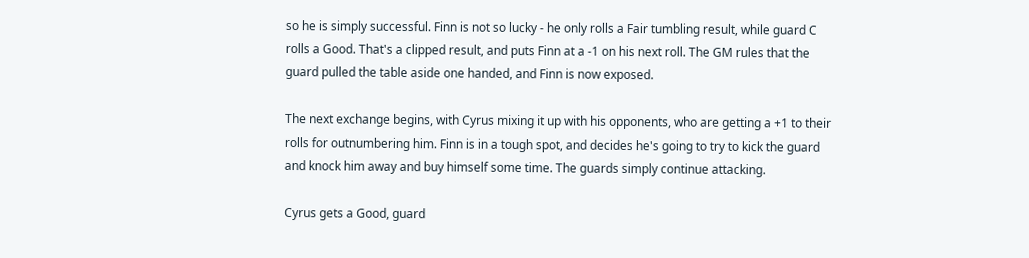so he is simply successful. Finn is not so lucky - he only rolls a Fair tumbling result, while guard C rolls a Good. That's a clipped result, and puts Finn at a -1 on his next roll. The GM rules that the guard pulled the table aside one handed, and Finn is now exposed.

The next exchange begins, with Cyrus mixing it up with his opponents, who are getting a +1 to their rolls for outnumbering him. Finn is in a tough spot, and decides he's going to try to kick the guard and knock him away and buy himself some time. The guards simply continue attacking.

Cyrus gets a Good, guard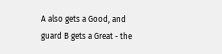A also gets a Good, and guard B gets a Great - the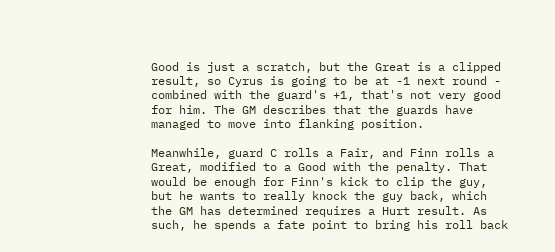Good is just a scratch, but the Great is a clipped result, so Cyrus is going to be at -1 next round - combined with the guard's +1, that's not very good for him. The GM describes that the guards have managed to move into flanking position.

Meanwhile, guard C rolls a Fair, and Finn rolls a Great, modified to a Good with the penalty. That would be enough for Finn's kick to clip the guy, but he wants to really knock the guy back, which the GM has determined requires a Hurt result. As such, he spends a fate point to bring his roll back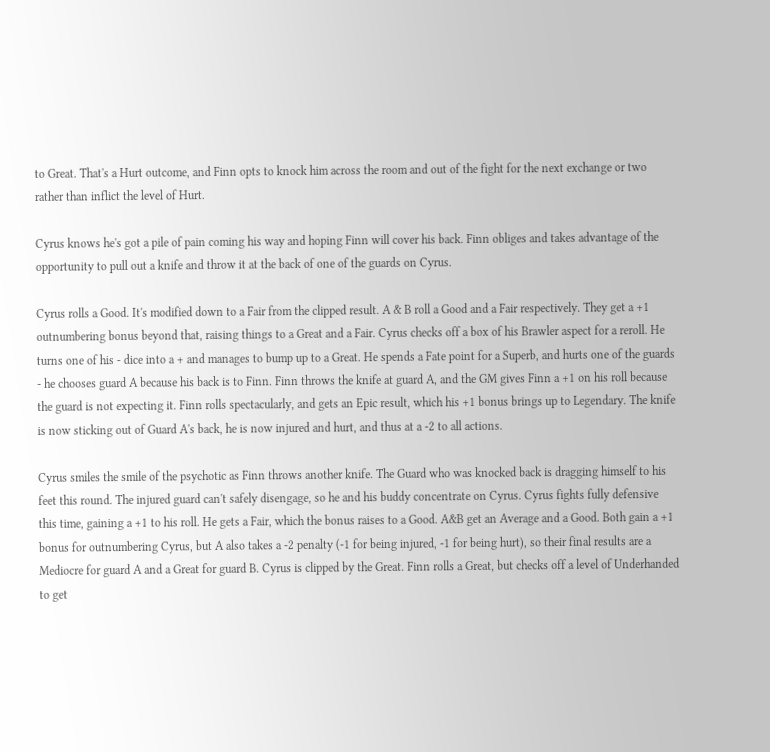to Great. That's a Hurt outcome, and Finn opts to knock him across the room and out of the fight for the next exchange or two rather than inflict the level of Hurt.

Cyrus knows he's got a pile of pain coming his way and hoping Finn will cover his back. Finn obliges and takes advantage of the opportunity to pull out a knife and throw it at the back of one of the guards on Cyrus.

Cyrus rolls a Good. It's modified down to a Fair from the clipped result. A & B roll a Good and a Fair respectively. They get a +1 outnumbering bonus beyond that, raising things to a Great and a Fair. Cyrus checks off a box of his Brawler aspect for a reroll. He turns one of his - dice into a + and manages to bump up to a Great. He spends a Fate point for a Superb, and hurts one of the guards - he chooses guard A because his back is to Finn. Finn throws the knife at guard A, and the GM gives Finn a +1 on his roll because the guard is not expecting it. Finn rolls spectacularly, and gets an Epic result, which his +1 bonus brings up to Legendary. The knife is now sticking out of Guard A's back, he is now injured and hurt, and thus at a -2 to all actions.

Cyrus smiles the smile of the psychotic as Finn throws another knife. The Guard who was knocked back is dragging himself to his feet this round. The injured guard can't safely disengage, so he and his buddy concentrate on Cyrus. Cyrus fights fully defensive this time, gaining a +1 to his roll. He gets a Fair, which the bonus raises to a Good. A&B get an Average and a Good. Both gain a +1 bonus for outnumbering Cyrus, but A also takes a -2 penalty (-1 for being injured, -1 for being hurt), so their final results are a Mediocre for guard A and a Great for guard B. Cyrus is clipped by the Great. Finn rolls a Great, but checks off a level of Underhanded to get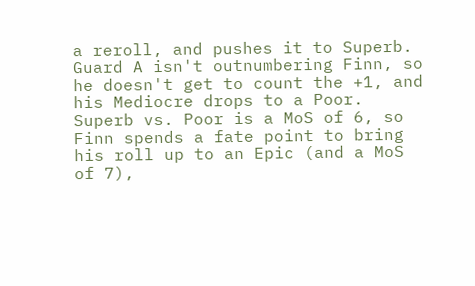a reroll, and pushes it to Superb. Guard A isn't outnumbering Finn, so he doesn't get to count the +1, and his Mediocre drops to a Poor. Superb vs. Poor is a MoS of 6, so Finn spends a fate point to bring his roll up to an Epic (and a MoS of 7),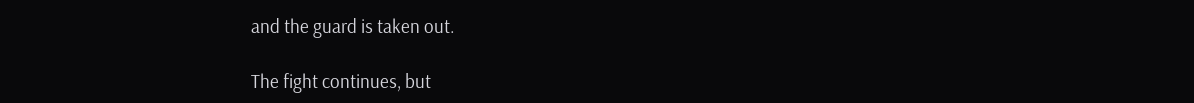and the guard is taken out.

The fight continues, but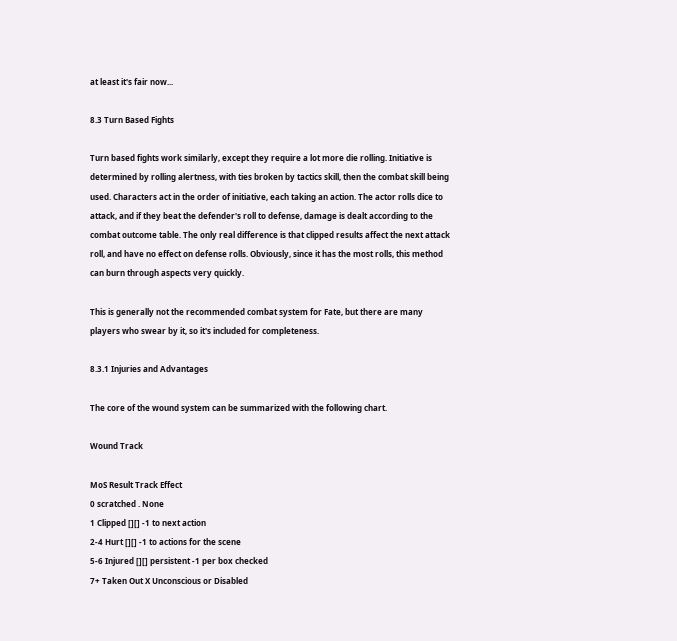at least it's fair now...

8.3 Turn Based Fights

Turn based fights work similarly, except they require a lot more die rolling. Initiative is determined by rolling alertness, with ties broken by tactics skill, then the combat skill being used. Characters act in the order of initiative, each taking an action. The actor rolls dice to attack, and if they beat the defender's roll to defense, damage is dealt according to the combat outcome table. The only real difference is that clipped results affect the next attack roll, and have no effect on defense rolls. Obviously, since it has the most rolls, this method can burn through aspects very quickly.

This is generally not the recommended combat system for Fate, but there are many players who swear by it, so it's included for completeness.

8.3.1 Injuries and Advantages

The core of the wound system can be summarized with the following chart.

Wound Track

MoS Result Track Effect
0 scratched . None
1 Clipped [][] -1 to next action
2-4 Hurt [][] -1 to actions for the scene
5-6 Injured [][] persistent -1 per box checked
7+ Taken Out X Unconscious or Disabled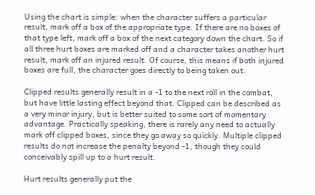Using the chart is simple: when the character suffers a particular result, mark off a box of the appropriate type. If there are no boxes of that type left, mark off a box of the next category down the chart. So if all three hurt boxes are marked off and a character takes another hurt result, mark off an injured result. Of course, this means if both injured boxes are full, the character goes directly to being taken out.

Clipped results generally result in a -1 to the next roll in the combat, but have little lasting effect beyond that. Clipped can be described as a very minor injury, but is better suited to some sort of momentary advantage. Practically speaking, there is rarely any need to actually mark off clipped boxes, since they go away so quickly. Multiple clipped results do not increase the penalty beyond -1, though they could conceivably spill up to a hurt result.

Hurt results generally put the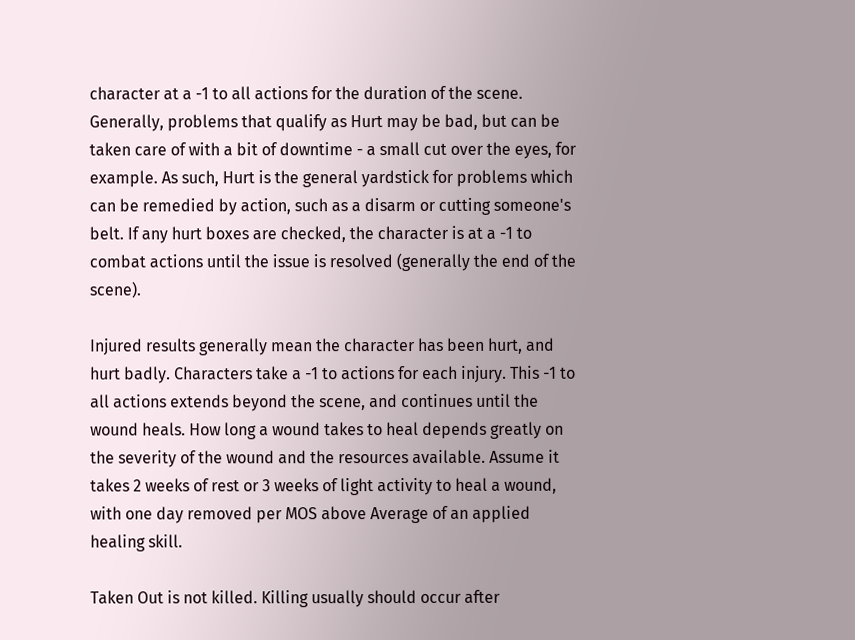character at a -1 to all actions for the duration of the scene. Generally, problems that qualify as Hurt may be bad, but can be taken care of with a bit of downtime - a small cut over the eyes, for example. As such, Hurt is the general yardstick for problems which can be remedied by action, such as a disarm or cutting someone's belt. If any hurt boxes are checked, the character is at a -1 to combat actions until the issue is resolved (generally the end of the scene).

Injured results generally mean the character has been hurt, and hurt badly. Characters take a -1 to actions for each injury. This -1 to all actions extends beyond the scene, and continues until the wound heals. How long a wound takes to heal depends greatly on the severity of the wound and the resources available. Assume it takes 2 weeks of rest or 3 weeks of light activity to heal a wound, with one day removed per MOS above Average of an applied healing skill.

Taken Out is not killed. Killing usually should occur after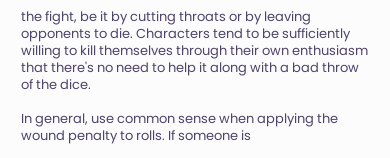the fight, be it by cutting throats or by leaving opponents to die. Characters tend to be sufficiently willing to kill themselves through their own enthusiasm that there's no need to help it along with a bad throw of the dice.

In general, use common sense when applying the wound penalty to rolls. If someone is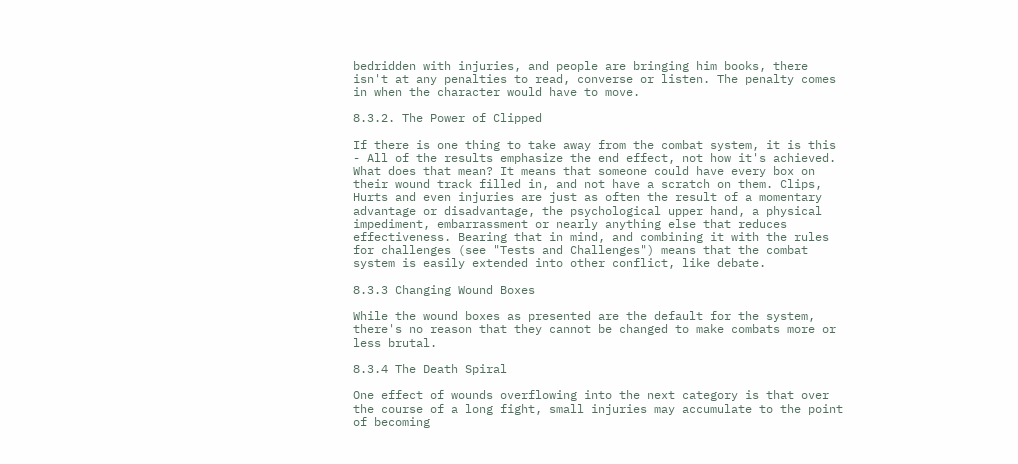bedridden with injuries, and people are bringing him books, there isn't at any penalties to read, converse or listen. The penalty comes in when the character would have to move.

8.3.2. The Power of Clipped

If there is one thing to take away from the combat system, it is this - All of the results emphasize the end effect, not how it's achieved. What does that mean? It means that someone could have every box on their wound track filled in, and not have a scratch on them. Clips, Hurts and even injuries are just as often the result of a momentary advantage or disadvantage, the psychological upper hand, a physical impediment, embarrassment or nearly anything else that reduces effectiveness. Bearing that in mind, and combining it with the rules for challenges (see "Tests and Challenges") means that the combat system is easily extended into other conflict, like debate.

8.3.3 Changing Wound Boxes

While the wound boxes as presented are the default for the system, there's no reason that they cannot be changed to make combats more or less brutal.

8.3.4 The Death Spiral

One effect of wounds overflowing into the next category is that over the course of a long fight, small injuries may accumulate to the point of becoming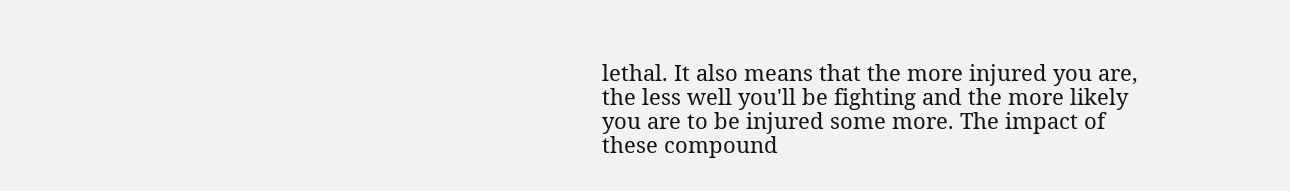lethal. It also means that the more injured you are, the less well you'll be fighting and the more likely you are to be injured some more. The impact of these compound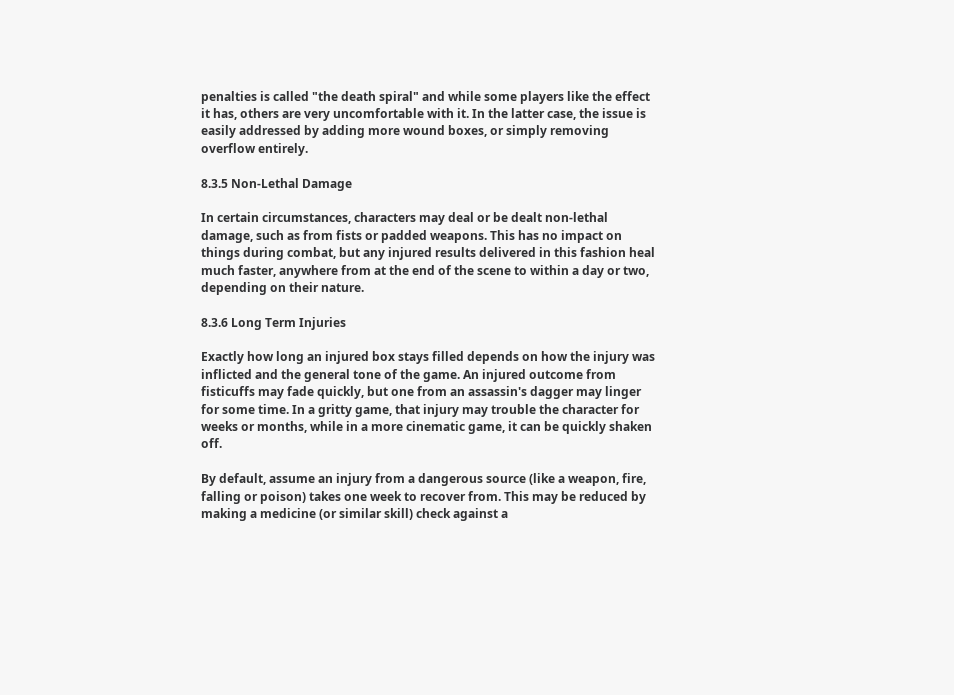penalties is called "the death spiral" and while some players like the effect it has, others are very uncomfortable with it. In the latter case, the issue is easily addressed by adding more wound boxes, or simply removing overflow entirely.

8.3.5 Non-Lethal Damage

In certain circumstances, characters may deal or be dealt non-lethal damage, such as from fists or padded weapons. This has no impact on things during combat, but any injured results delivered in this fashion heal much faster, anywhere from at the end of the scene to within a day or two, depending on their nature.

8.3.6 Long Term Injuries

Exactly how long an injured box stays filled depends on how the injury was inflicted and the general tone of the game. An injured outcome from fisticuffs may fade quickly, but one from an assassin's dagger may linger for some time. In a gritty game, that injury may trouble the character for weeks or months, while in a more cinematic game, it can be quickly shaken off.

By default, assume an injury from a dangerous source (like a weapon, fire, falling or poison) takes one week to recover from. This may be reduced by making a medicine (or similar skill) check against a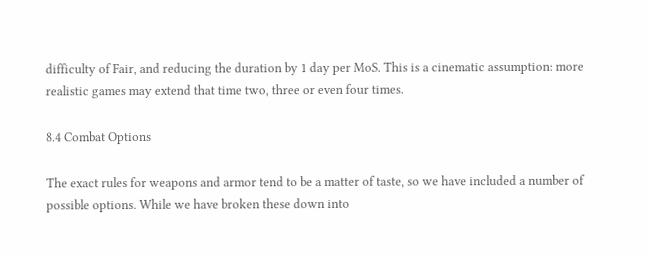difficulty of Fair, and reducing the duration by 1 day per MoS. This is a cinematic assumption: more realistic games may extend that time two, three or even four times.

8.4 Combat Options

The exact rules for weapons and armor tend to be a matter of taste, so we have included a number of possible options. While we have broken these down into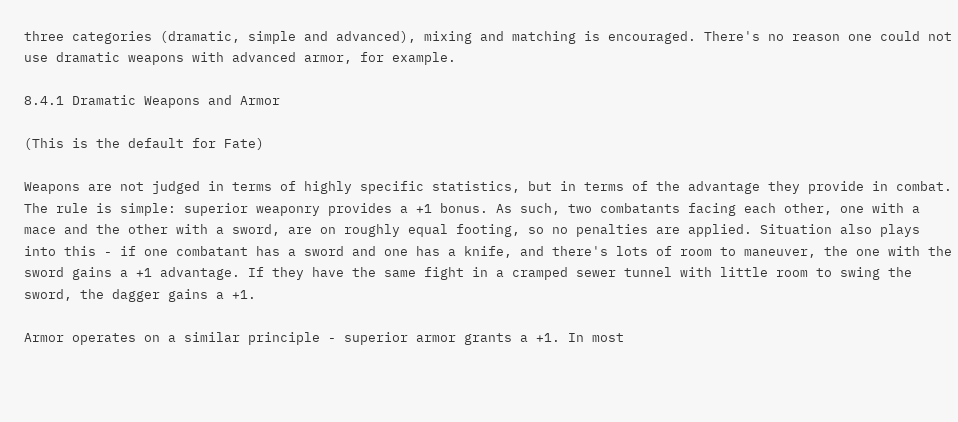three categories (dramatic, simple and advanced), mixing and matching is encouraged. There's no reason one could not use dramatic weapons with advanced armor, for example.

8.4.1 Dramatic Weapons and Armor

(This is the default for Fate)

Weapons are not judged in terms of highly specific statistics, but in terms of the advantage they provide in combat. The rule is simple: superior weaponry provides a +1 bonus. As such, two combatants facing each other, one with a mace and the other with a sword, are on roughly equal footing, so no penalties are applied. Situation also plays into this - if one combatant has a sword and one has a knife, and there's lots of room to maneuver, the one with the sword gains a +1 advantage. If they have the same fight in a cramped sewer tunnel with little room to swing the sword, the dagger gains a +1.

Armor operates on a similar principle - superior armor grants a +1. In most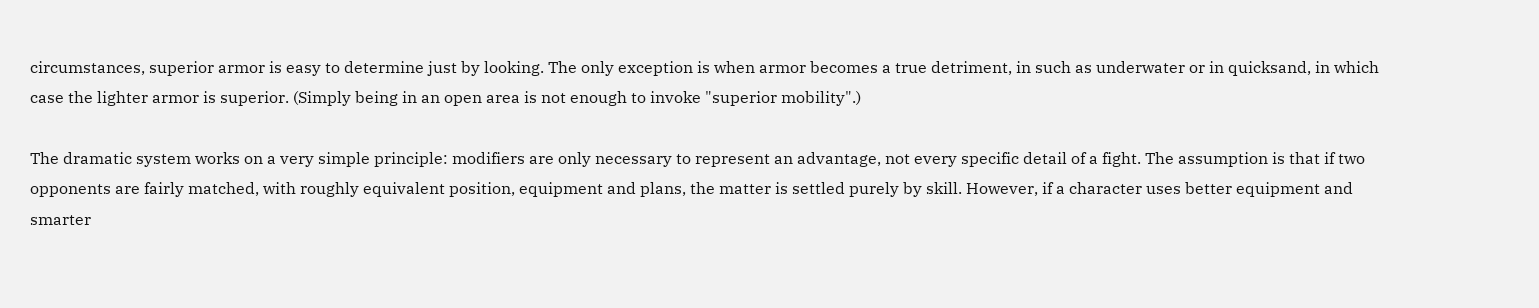circumstances, superior armor is easy to determine just by looking. The only exception is when armor becomes a true detriment, in such as underwater or in quicksand, in which case the lighter armor is superior. (Simply being in an open area is not enough to invoke "superior mobility".)

The dramatic system works on a very simple principle: modifiers are only necessary to represent an advantage, not every specific detail of a fight. The assumption is that if two opponents are fairly matched, with roughly equivalent position, equipment and plans, the matter is settled purely by skill. However, if a character uses better equipment and smarter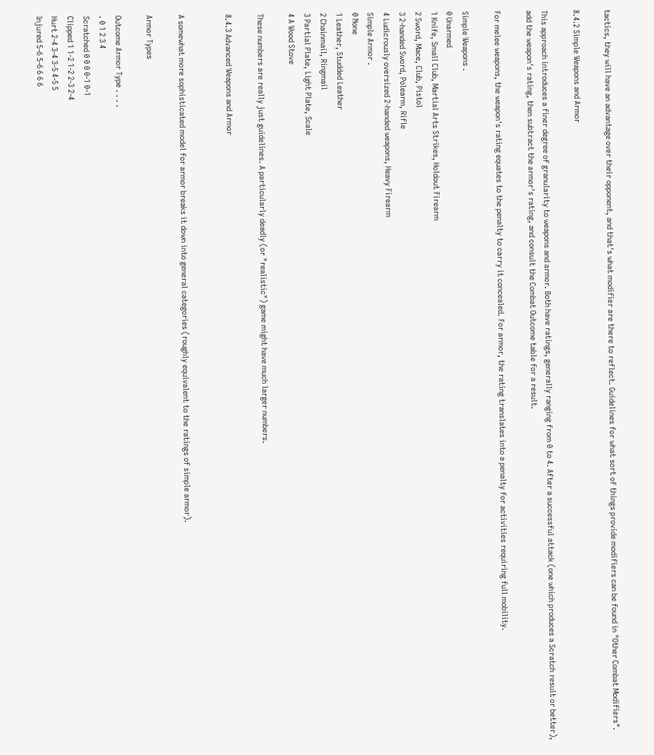tactics, they will have an advantage over their opponent, and that's what modifier are there to reflect. Guidelines for what sort of things provide modifiers can be found in "Other Combat Modifiers".

8.4.2 Simple Weapons and Armor

This approach introduces a finer degree of granularity to weapons and armor. Both have ratings, generally ranging from 0 to 4. After a successful attack (one which produces a Scratch result or better), add the weapon's rating, then subtract the armor's rating, and consult the Combat Outcome table for a result.

For melee weapons, the weapon's rating equates to the penalty to carry it concealed. For armor, the rating translates into a penalty for activities requiring full mobility.

Simple Weapons .
0 Unarmed
1 Knife, Small Club, Martial Arts Strikes, Holdout Firearm
2 Sword, Mace, Club, Pistol
3 2-handed Sword, Polearm, Rifle
4 Ludicrously oversized 2-handed weapons, Heavy Firearm
Simple Armor .
0 None
1 Leather, Studded Leather
2 Chainmail, Ringmail
3 Partial Plate, Light Plate, Scale
4 A Wood Stove

These numbers are really just guidelines. A particularly deadly (or "realistic") game might have much larger numbers.

8.4.3 Advanced Weapons and Armor


A somewhat more sophisticated model for armor breaks it down into general categories (roughly equivalent to the ratings of simple armor).

Armor Types

Outcome Armor Type . . . .
. 0 1 2 3 4
Scratched 0 0 0 0-1 0-1
Clipped 1 1-2 1-2 2-3 2-4
Hurt 2-4 3-4 3-5 4-5 5
Injured 5-6 5-6 6 6 6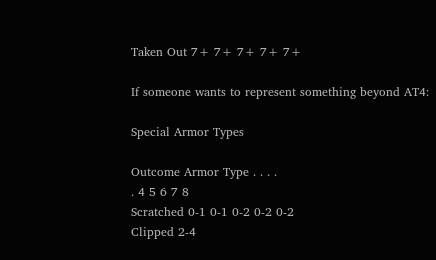Taken Out 7+ 7+ 7+ 7+ 7+

If someone wants to represent something beyond AT4:

Special Armor Types

Outcome Armor Type . . . .
. 4 5 6 7 8
Scratched 0-1 0-1 0-2 0-2 0-2
Clipped 2-4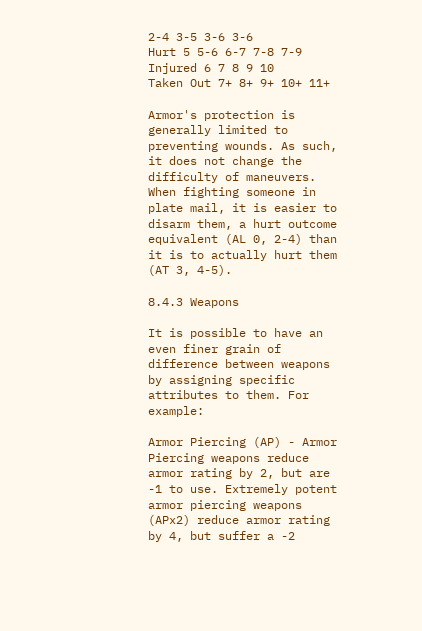2-4 3-5 3-6 3-6
Hurt 5 5-6 6-7 7-8 7-9
Injured 6 7 8 9 10
Taken Out 7+ 8+ 9+ 10+ 11+

Armor's protection is generally limited to preventing wounds. As such, it does not change the difficulty of maneuvers. When fighting someone in plate mail, it is easier to disarm them, a hurt outcome equivalent (AL 0, 2-4) than it is to actually hurt them (AT 3, 4-5).

8.4.3 Weapons

It is possible to have an even finer grain of difference between weapons by assigning specific attributes to them. For example:

Armor Piercing (AP) - Armor Piercing weapons reduce armor rating by 2, but are -1 to use. Extremely potent armor piercing weapons (APx2) reduce armor rating by 4, but suffer a -2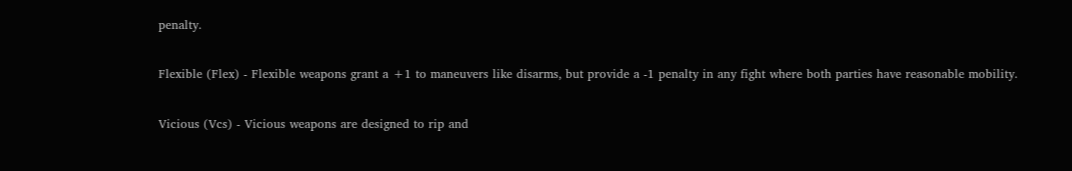penalty.

Flexible (Flex) - Flexible weapons grant a +1 to maneuvers like disarms, but provide a -1 penalty in any fight where both parties have reasonable mobility.

Vicious (Vcs) - Vicious weapons are designed to rip and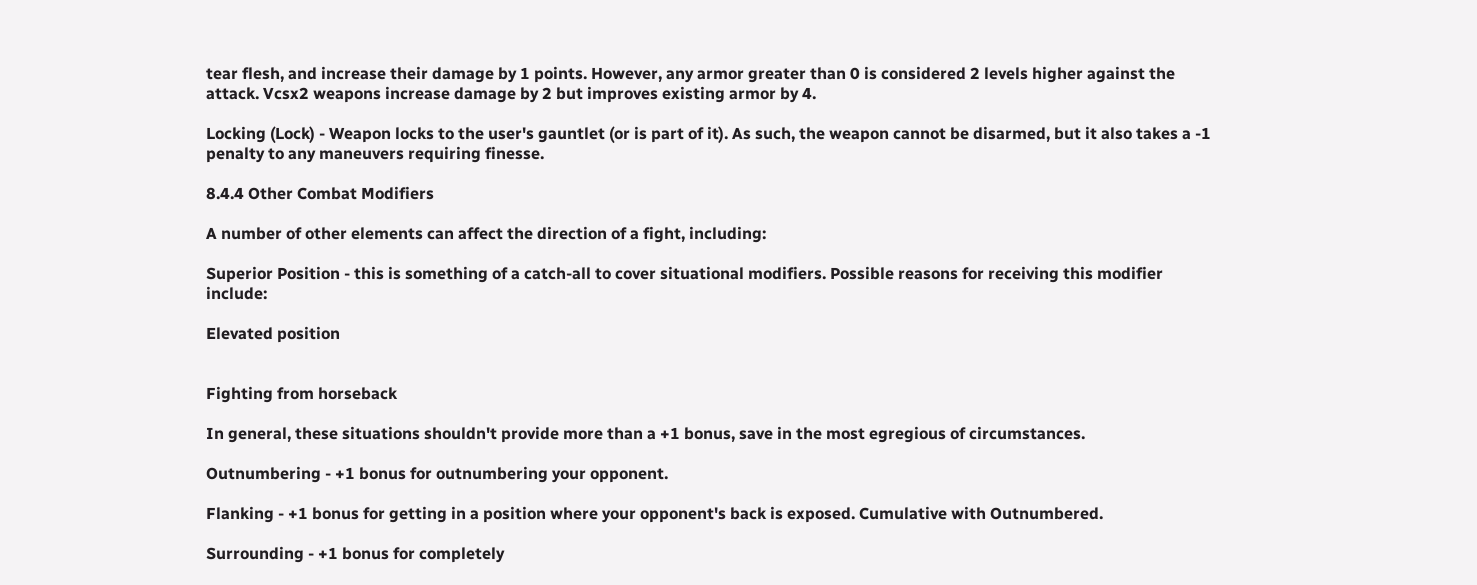tear flesh, and increase their damage by 1 points. However, any armor greater than 0 is considered 2 levels higher against the attack. Vcsx2 weapons increase damage by 2 but improves existing armor by 4.

Locking (Lock) - Weapon locks to the user's gauntlet (or is part of it). As such, the weapon cannot be disarmed, but it also takes a -1 penalty to any maneuvers requiring finesse.

8.4.4 Other Combat Modifiers

A number of other elements can affect the direction of a fight, including:

Superior Position - this is something of a catch-all to cover situational modifiers. Possible reasons for receiving this modifier include:

Elevated position


Fighting from horseback

In general, these situations shouldn't provide more than a +1 bonus, save in the most egregious of circumstances.

Outnumbering - +1 bonus for outnumbering your opponent.

Flanking - +1 bonus for getting in a position where your opponent's back is exposed. Cumulative with Outnumbered.

Surrounding - +1 bonus for completely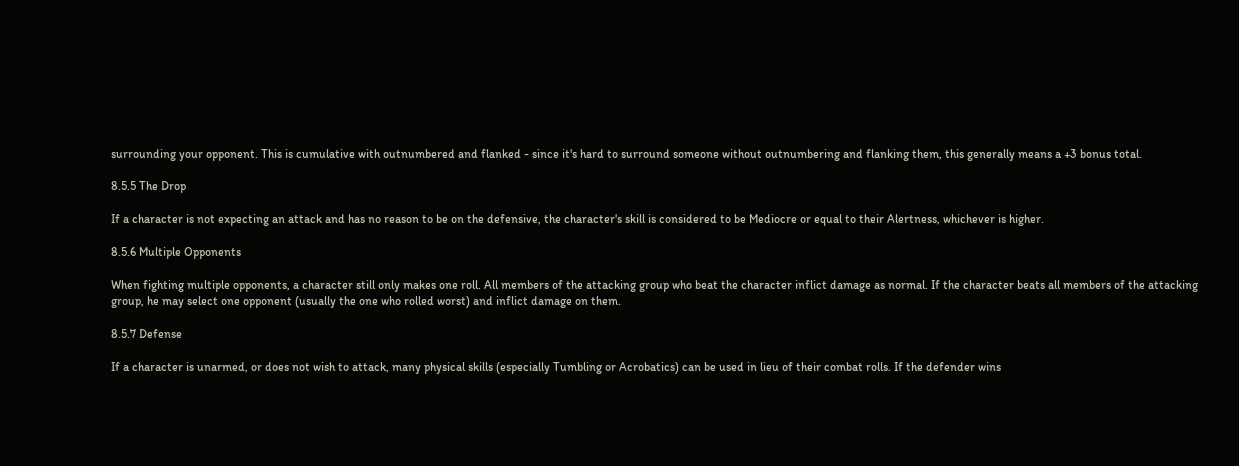surrounding your opponent. This is cumulative with outnumbered and flanked - since it's hard to surround someone without outnumbering and flanking them, this generally means a +3 bonus total.

8.5.5 The Drop

If a character is not expecting an attack and has no reason to be on the defensive, the character's skill is considered to be Mediocre or equal to their Alertness, whichever is higher.

8.5.6 Multiple Opponents

When fighting multiple opponents, a character still only makes one roll. All members of the attacking group who beat the character inflict damage as normal. If the character beats all members of the attacking group, he may select one opponent (usually the one who rolled worst) and inflict damage on them.

8.5.7 Defense

If a character is unarmed, or does not wish to attack, many physical skills (especially Tumbling or Acrobatics) can be used in lieu of their combat rolls. If the defender wins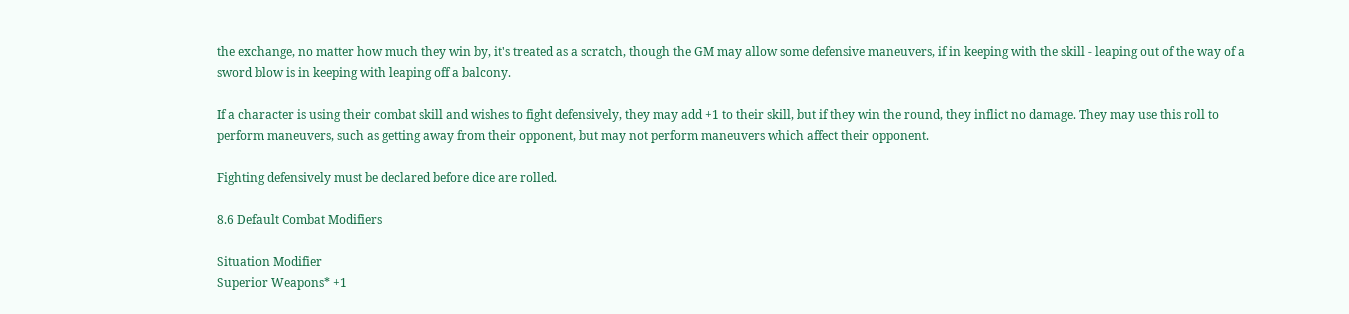the exchange, no matter how much they win by, it's treated as a scratch, though the GM may allow some defensive maneuvers, if in keeping with the skill - leaping out of the way of a sword blow is in keeping with leaping off a balcony.

If a character is using their combat skill and wishes to fight defensively, they may add +1 to their skill, but if they win the round, they inflict no damage. They may use this roll to perform maneuvers, such as getting away from their opponent, but may not perform maneuvers which affect their opponent.

Fighting defensively must be declared before dice are rolled.

8.6 Default Combat Modifiers

Situation Modifier
Superior Weapons* +1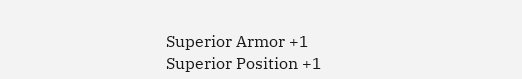Superior Armor +1
Superior Position +1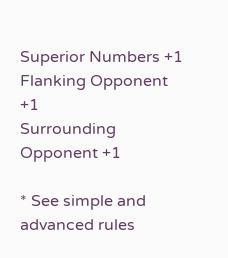Superior Numbers +1
Flanking Opponent +1
Surrounding Opponent +1

* See simple and advanced rules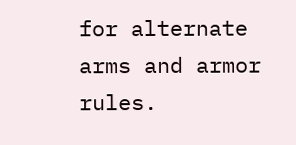for alternate arms and armor rules.